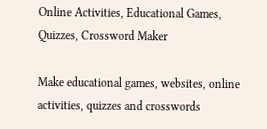Online Activities, Educational Games, Quizzes, Crossword Maker

Make educational games, websites, online activities, quizzes and crosswords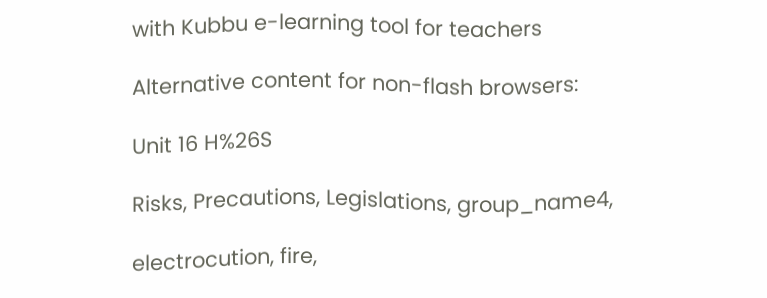with Kubbu e-learning tool for teachers

Alternative content for non-flash browsers:

Unit 16 H%26S

Risks, Precautions, Legislations, group_name4,

electrocution, fire,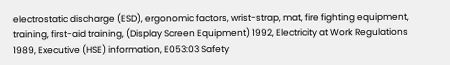electrostatic discharge (ESD), ergonomic factors, wrist-strap, mat, fire fighting equipment, training, first-aid training, (Display Screen Equipment) 1992, Electricity at Work Regulations 1989, Executive (HSE) information, E053:03 Safety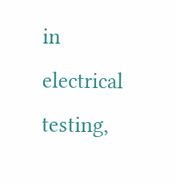in electrical testing,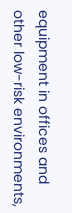equipment in offices and other low-risk environments,